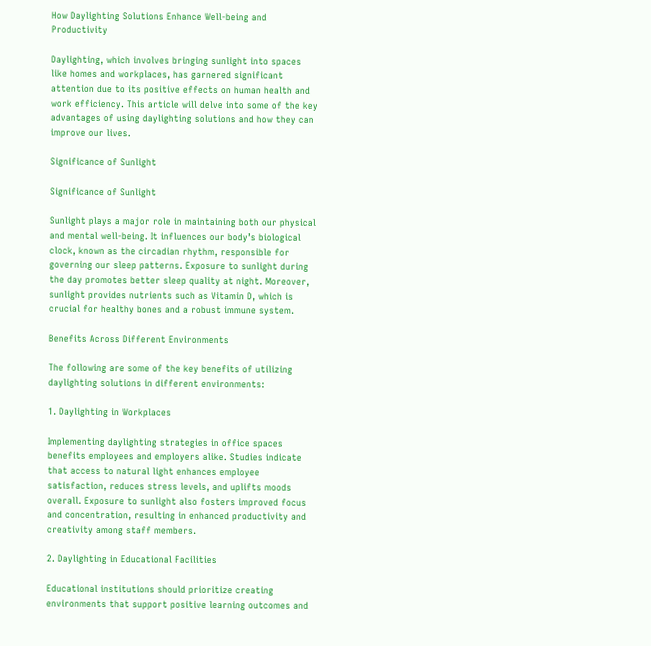How Daylighting Solutions Enhance Well-being and Productivity

Daylighting, which involves bringing sunlight into spaces like homes and workplaces, has garnered significant attention due to its positive effects on human health and work efficiency. This article will delve into some of the key advantages of using daylighting solutions and how they can improve our lives.

Significance of Sunlight

Significance of Sunlight

Sunlight plays a major role in maintaining both our physical and mental well-being. It influences our body’s biological clock, known as the circadian rhythm, responsible for governing our sleep patterns. Exposure to sunlight during the day promotes better sleep quality at night. Moreover, sunlight provides nutrients such as Vitamin D, which is crucial for healthy bones and a robust immune system.

Benefits Across Different Environments

The following are some of the key benefits of utilizing daylighting solutions in different environments:

1. Daylighting in Workplaces

Implementing daylighting strategies in office spaces benefits employees and employers alike. Studies indicate that access to natural light enhances employee satisfaction, reduces stress levels, and uplifts moods overall. Exposure to sunlight also fosters improved focus and concentration, resulting in enhanced productivity and creativity among staff members.

2. Daylighting in Educational Facilities

Educational institutions should prioritize creating environments that support positive learning outcomes and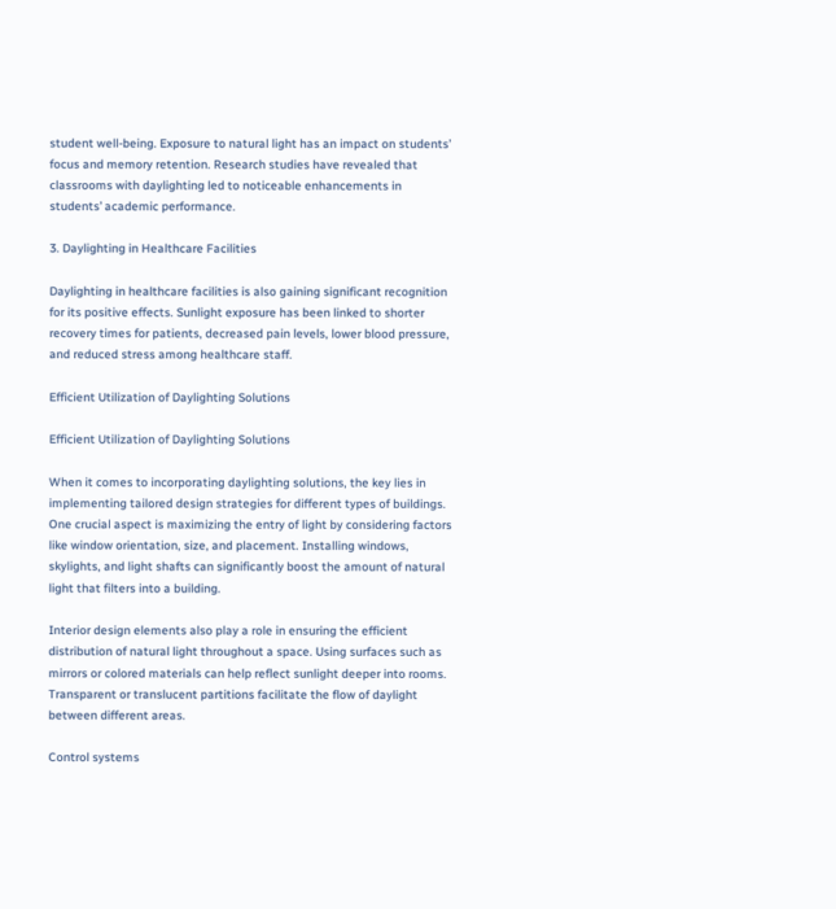student well-being. Exposure to natural light has an impact on students’ focus and memory retention. Research studies have revealed that classrooms with daylighting led to noticeable enhancements in students’ academic performance.

3. Daylighting in Healthcare Facilities

Daylighting in healthcare facilities is also gaining significant recognition for its positive effects. Sunlight exposure has been linked to shorter recovery times for patients, decreased pain levels, lower blood pressure, and reduced stress among healthcare staff.

Efficient Utilization of Daylighting Solutions

Efficient Utilization of Daylighting Solutions

When it comes to incorporating daylighting solutions, the key lies in implementing tailored design strategies for different types of buildings. One crucial aspect is maximizing the entry of light by considering factors like window orientation, size, and placement. Installing windows, skylights, and light shafts can significantly boost the amount of natural light that filters into a building.

Interior design elements also play a role in ensuring the efficient distribution of natural light throughout a space. Using surfaces such as mirrors or colored materials can help reflect sunlight deeper into rooms. Transparent or translucent partitions facilitate the flow of daylight between different areas.

Control systems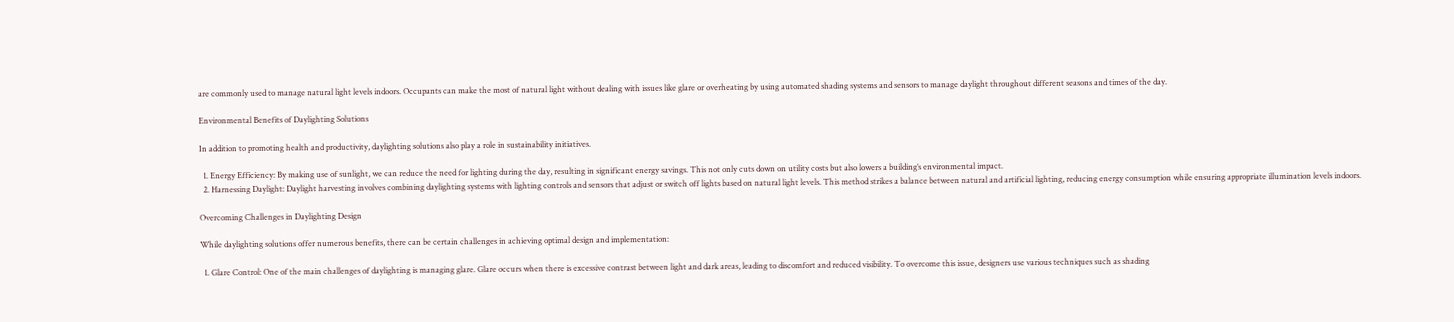are commonly used to manage natural light levels indoors. Occupants can make the most of natural light without dealing with issues like glare or overheating by using automated shading systems and sensors to manage daylight throughout different seasons and times of the day.

Environmental Benefits of Daylighting Solutions

In addition to promoting health and productivity, daylighting solutions also play a role in sustainability initiatives.

  1. Energy Efficiency: By making use of sunlight, we can reduce the need for lighting during the day, resulting in significant energy savings. This not only cuts down on utility costs but also lowers a building’s environmental impact.
  2. Harnessing Daylight: Daylight harvesting involves combining daylighting systems with lighting controls and sensors that adjust or switch off lights based on natural light levels. This method strikes a balance between natural and artificial lighting, reducing energy consumption while ensuring appropriate illumination levels indoors.

Overcoming Challenges in Daylighting Design

While daylighting solutions offer numerous benefits, there can be certain challenges in achieving optimal design and implementation:

  1. Glare Control: One of the main challenges of daylighting is managing glare. Glare occurs when there is excessive contrast between light and dark areas, leading to discomfort and reduced visibility. To overcome this issue, designers use various techniques such as shading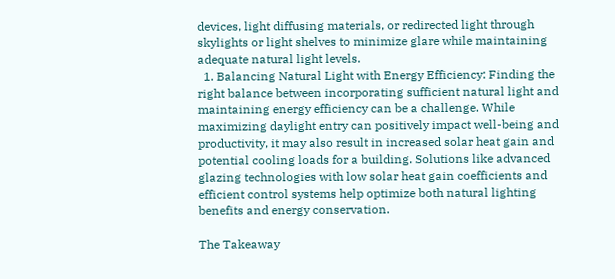devices, light diffusing materials, or redirected light through skylights or light shelves to minimize glare while maintaining adequate natural light levels.
  1. Balancing Natural Light with Energy Efficiency: Finding the right balance between incorporating sufficient natural light and maintaining energy efficiency can be a challenge. While maximizing daylight entry can positively impact well-being and productivity, it may also result in increased solar heat gain and potential cooling loads for a building. Solutions like advanced glazing technologies with low solar heat gain coefficients and efficient control systems help optimize both natural lighting benefits and energy conservation.

The Takeaway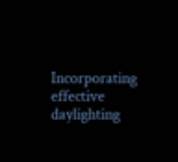Incorporating effective daylighting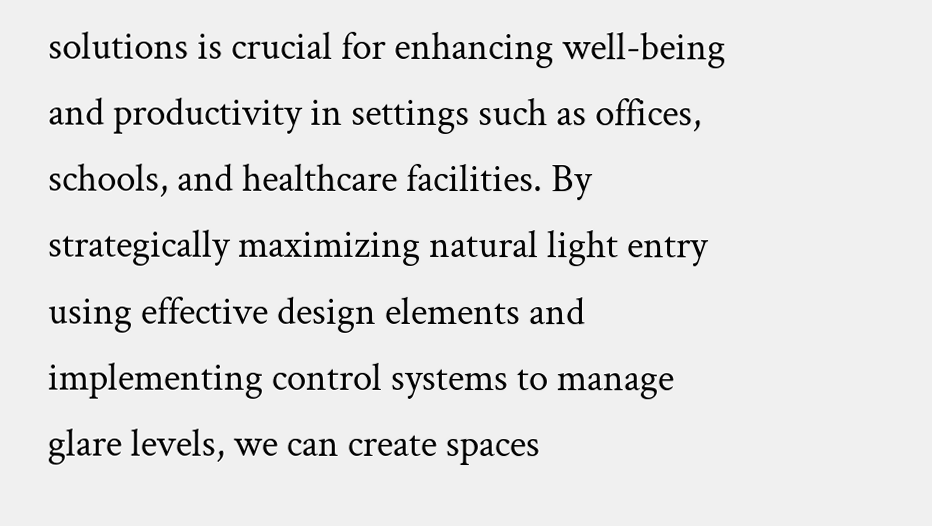solutions is crucial for enhancing well-being and productivity in settings such as offices, schools, and healthcare facilities. By strategically maximizing natural light entry using effective design elements and implementing control systems to manage glare levels, we can create spaces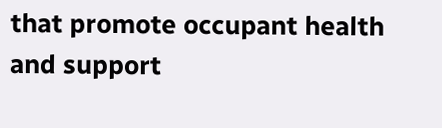that promote occupant health and support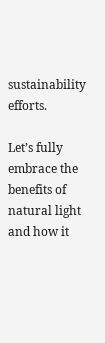sustainability efforts.

Let’s fully embrace the benefits of natural light and how it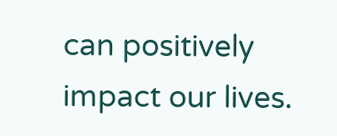can positively impact our lives.